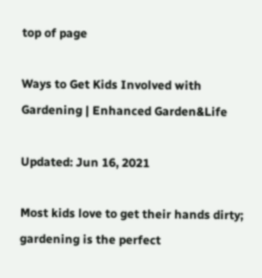top of page

Ways to Get Kids Involved with Gardening | Enhanced Garden&Life

Updated: Jun 16, 2021

Most kids love to get their hands dirty; gardening is the perfect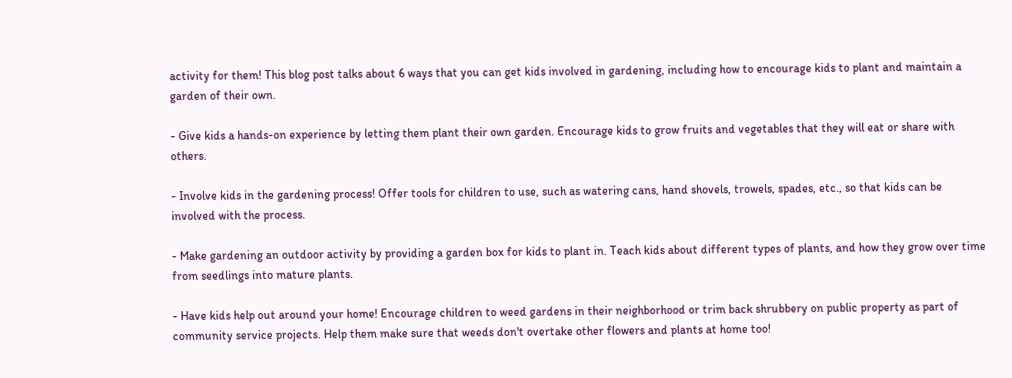activity for them! This blog post talks about 6 ways that you can get kids involved in gardening, including how to encourage kids to plant and maintain a garden of their own.

- Give kids a hands-on experience by letting them plant their own garden. Encourage kids to grow fruits and vegetables that they will eat or share with others.

- Involve kids in the gardening process! Offer tools for children to use, such as watering cans, hand shovels, trowels, spades, etc., so that kids can be involved with the process.

- Make gardening an outdoor activity by providing a garden box for kids to plant in. Teach kids about different types of plants, and how they grow over time from seedlings into mature plants.

- Have kids help out around your home! Encourage children to weed gardens in their neighborhood or trim back shrubbery on public property as part of community service projects. Help them make sure that weeds don't overtake other flowers and plants at home too!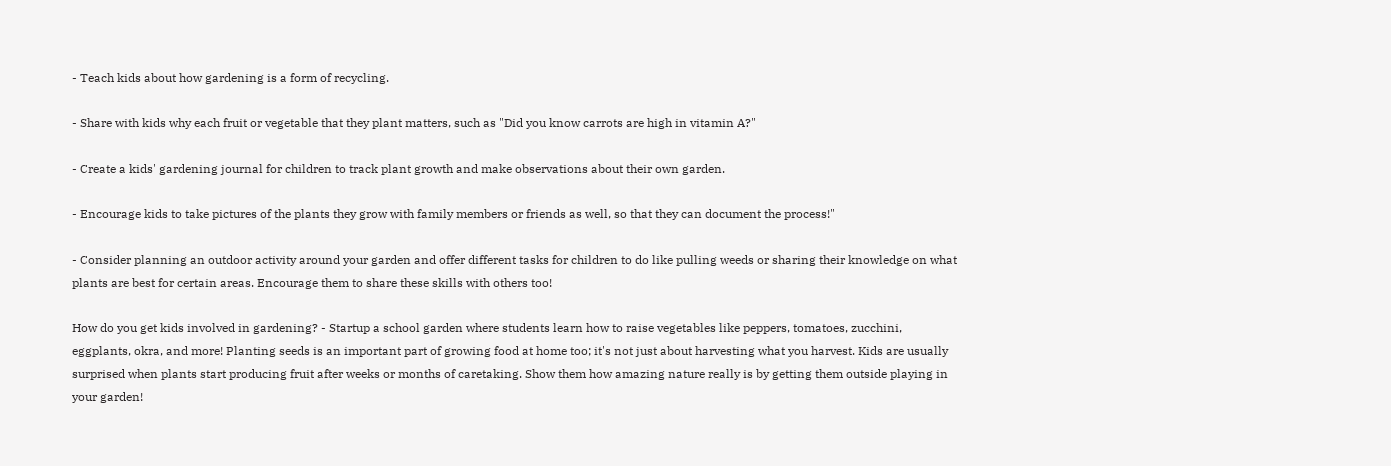- Teach kids about how gardening is a form of recycling.

- Share with kids why each fruit or vegetable that they plant matters, such as "Did you know carrots are high in vitamin A?"

- Create a kids' gardening journal for children to track plant growth and make observations about their own garden.

- Encourage kids to take pictures of the plants they grow with family members or friends as well, so that they can document the process!"

- Consider planning an outdoor activity around your garden and offer different tasks for children to do like pulling weeds or sharing their knowledge on what plants are best for certain areas. Encourage them to share these skills with others too!

How do you get kids involved in gardening? - Startup a school garden where students learn how to raise vegetables like peppers, tomatoes, zucchini, eggplants, okra, and more! Planting seeds is an important part of growing food at home too; it's not just about harvesting what you harvest. Kids are usually surprised when plants start producing fruit after weeks or months of caretaking. Show them how amazing nature really is by getting them outside playing in your garden!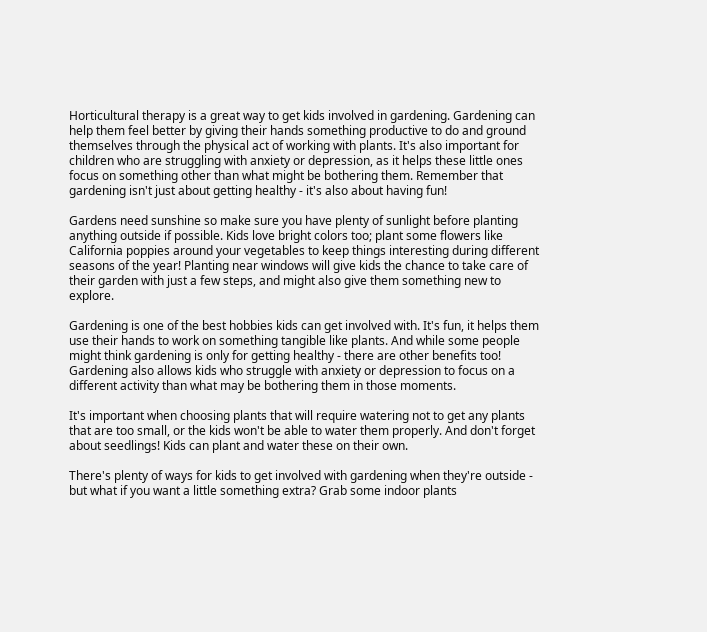Horticultural therapy is a great way to get kids involved in gardening. Gardening can help them feel better by giving their hands something productive to do and ground themselves through the physical act of working with plants. It's also important for children who are struggling with anxiety or depression, as it helps these little ones focus on something other than what might be bothering them. Remember that gardening isn't just about getting healthy - it's also about having fun!

Gardens need sunshine so make sure you have plenty of sunlight before planting anything outside if possible. Kids love bright colors too; plant some flowers like California poppies around your vegetables to keep things interesting during different seasons of the year! Planting near windows will give kids the chance to take care of their garden with just a few steps, and might also give them something new to explore.

Gardening is one of the best hobbies kids can get involved with. It's fun, it helps them use their hands to work on something tangible like plants. And while some people might think gardening is only for getting healthy - there are other benefits too! Gardening also allows kids who struggle with anxiety or depression to focus on a different activity than what may be bothering them in those moments.

It's important when choosing plants that will require watering not to get any plants that are too small, or the kids won't be able to water them properly. And don't forget about seedlings! Kids can plant and water these on their own.

There's plenty of ways for kids to get involved with gardening when they're outside - but what if you want a little something extra? Grab some indoor plants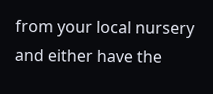from your local nursery and either have the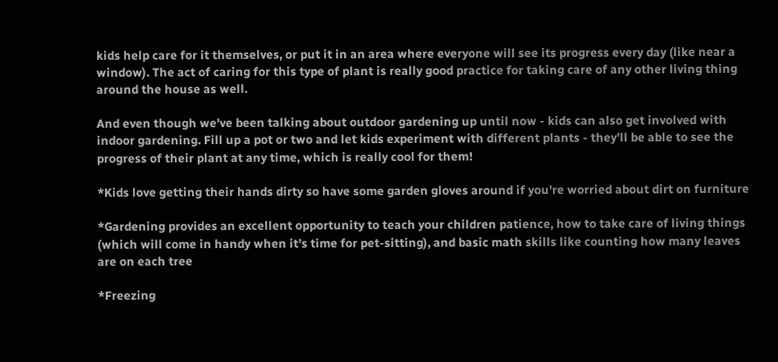kids help care for it themselves, or put it in an area where everyone will see its progress every day (like near a window). The act of caring for this type of plant is really good practice for taking care of any other living thing around the house as well.

And even though we've been talking about outdoor gardening up until now - kids can also get involved with indoor gardening. Fill up a pot or two and let kids experiment with different plants - they'll be able to see the progress of their plant at any time, which is really cool for them!

*Kids love getting their hands dirty so have some garden gloves around if you're worried about dirt on furniture

*Gardening provides an excellent opportunity to teach your children patience, how to take care of living things (which will come in handy when it's time for pet-sitting), and basic math skills like counting how many leaves are on each tree

*Freezing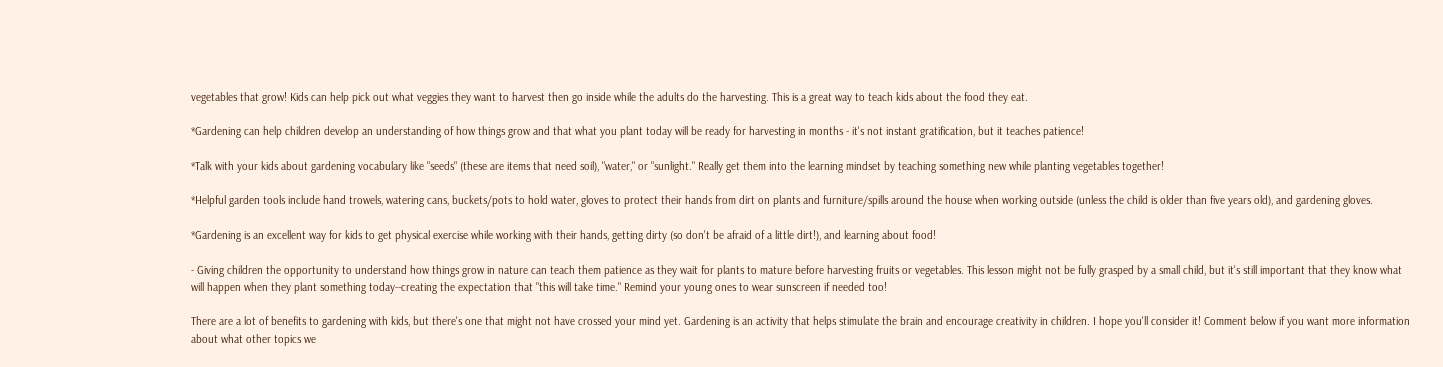vegetables that grow! Kids can help pick out what veggies they want to harvest then go inside while the adults do the harvesting. This is a great way to teach kids about the food they eat.

*Gardening can help children develop an understanding of how things grow and that what you plant today will be ready for harvesting in months - it's not instant gratification, but it teaches patience!

*Talk with your kids about gardening vocabulary like "seeds" (these are items that need soil), "water," or "sunlight." Really get them into the learning mindset by teaching something new while planting vegetables together!

*Helpful garden tools include hand trowels, watering cans, buckets/pots to hold water, gloves to protect their hands from dirt on plants and furniture/spills around the house when working outside (unless the child is older than five years old), and gardening gloves.

*Gardening is an excellent way for kids to get physical exercise while working with their hands, getting dirty (so don't be afraid of a little dirt!), and learning about food!

- Giving children the opportunity to understand how things grow in nature can teach them patience as they wait for plants to mature before harvesting fruits or vegetables. This lesson might not be fully grasped by a small child, but it's still important that they know what will happen when they plant something today--creating the expectation that "this will take time." Remind your young ones to wear sunscreen if needed too!

There are a lot of benefits to gardening with kids, but there's one that might not have crossed your mind yet. Gardening is an activity that helps stimulate the brain and encourage creativity in children. I hope you'll consider it! Comment below if you want more information about what other topics we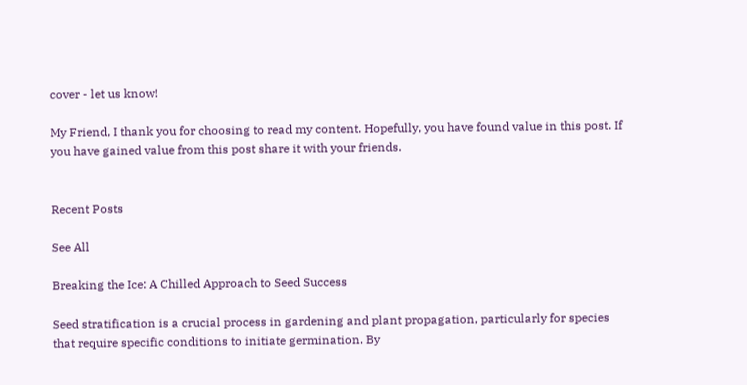cover - let us know!

My Friend, I thank you for choosing to read my content. Hopefully, you have found value in this post. If you have gained value from this post share it with your friends.


Recent Posts

See All

Breaking the Ice: A Chilled Approach to Seed Success

Seed stratification is a crucial process in gardening and plant propagation, particularly for species that require specific conditions to initiate germination. By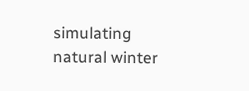simulating natural winter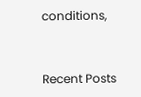conditions,


Recent Posts